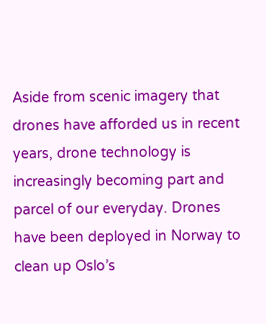Aside from scenic imagery that drones have afforded us in recent years, drone technology is increasingly becoming part and parcel of our everyday. Drones have been deployed in Norway to clean up Oslo’s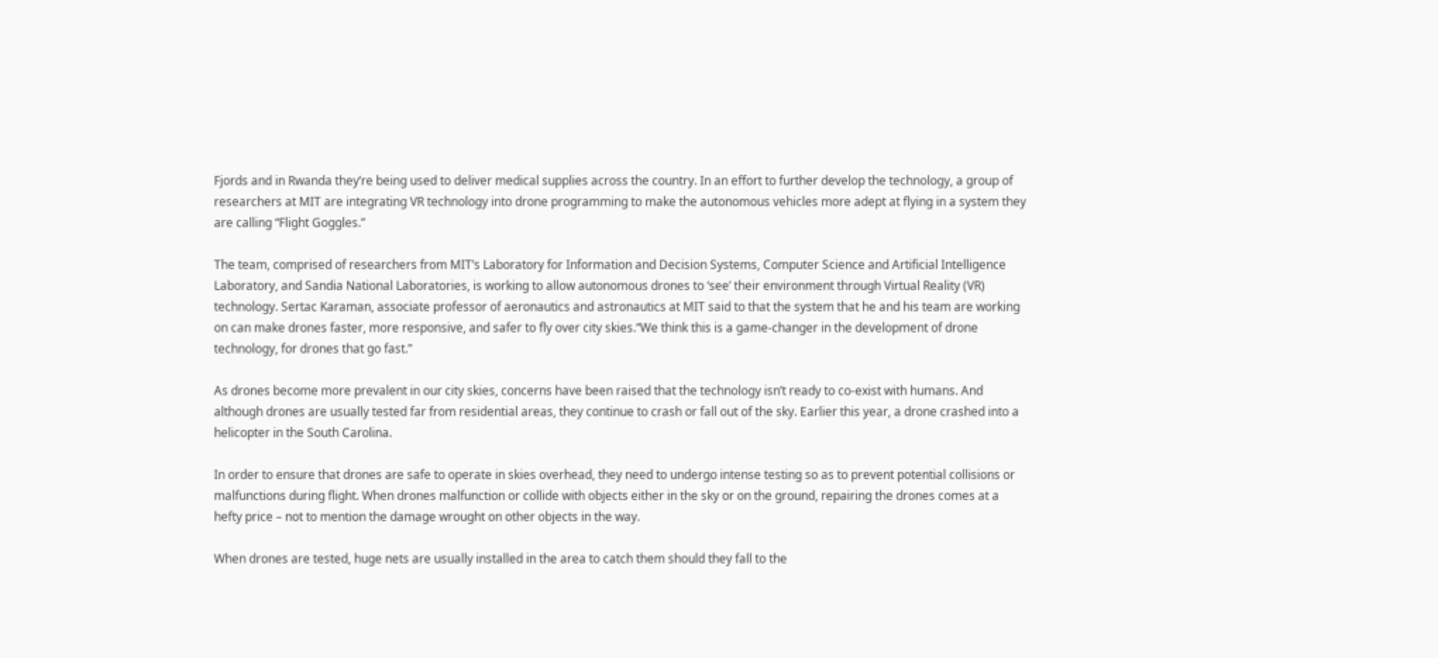Fjords and in Rwanda they’re being used to deliver medical supplies across the country. In an effort to further develop the technology, a group of researchers at MIT are integrating VR technology into drone programming to make the autonomous vehicles more adept at flying in a system they are calling “Flight Goggles.”

The team, comprised of researchers from MIT’s Laboratory for Information and Decision Systems, Computer Science and Artificial Intelligence Laboratory, and Sandia National Laboratories, is working to allow autonomous drones to ‘see’ their environment through Virtual Reality (VR) technology. Sertac Karaman, associate professor of aeronautics and astronautics at MIT said to that the system that he and his team are working on can make drones faster, more responsive, and safer to fly over city skies.“We think this is a game-changer in the development of drone technology, for drones that go fast.”

As drones become more prevalent in our city skies, concerns have been raised that the technology isn’t ready to co-exist with humans. And although drones are usually tested far from residential areas, they continue to crash or fall out of the sky. Earlier this year, a drone crashed into a helicopter in the South Carolina.

In order to ensure that drones are safe to operate in skies overhead, they need to undergo intense testing so as to prevent potential collisions or malfunctions during flight. When drones malfunction or collide with objects either in the sky or on the ground, repairing the drones comes at a hefty price – not to mention the damage wrought on other objects in the way.

When drones are tested, huge nets are usually installed in the area to catch them should they fall to the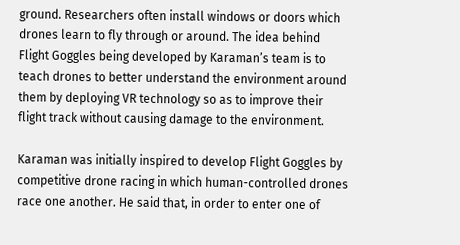ground. Researchers often install windows or doors which drones learn to fly through or around. The idea behind Flight Goggles being developed by Karaman’s team is to teach drones to better understand the environment around them by deploying VR technology so as to improve their flight track without causing damage to the environment.

Karaman was initially inspired to develop Flight Goggles by competitive drone racing in which human-controlled drones race one another. He said that, in order to enter one of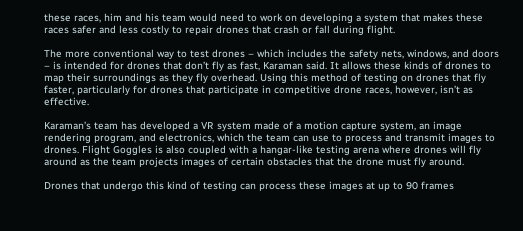these races, him and his team would need to work on developing a system that makes these races safer and less costly to repair drones that crash or fall during flight.

The more conventional way to test drones – which includes the safety nets, windows, and doors – is intended for drones that don’t fly as fast, Karaman said. It allows these kinds of drones to map their surroundings as they fly overhead. Using this method of testing on drones that fly faster, particularly for drones that participate in competitive drone races, however, isn’t as effective.

Karaman’s team has developed a VR system made of a motion capture system, an image rendering program, and electronics, which the team can use to process and transmit images to drones. Flight Goggles is also coupled with a hangar-like testing arena where drones will fly around as the team projects images of certain obstacles that the drone must fly around.

Drones that undergo this kind of testing can process these images at up to 90 frames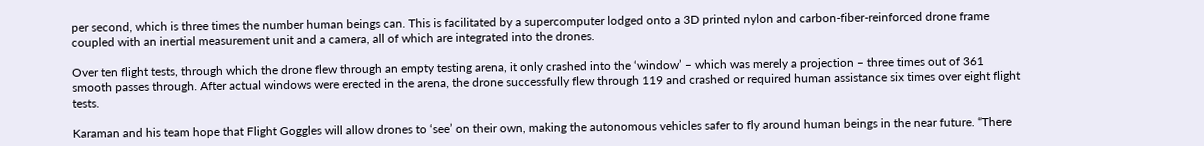per second, which is three times the number human beings can. This is facilitated by a supercomputer lodged onto a 3D printed nylon and carbon-fiber-reinforced drone frame coupled with an inertial measurement unit and a camera, all of which are integrated into the drones.

Over ten flight tests, through which the drone flew through an empty testing arena, it only crashed into the ‘window’ – which was merely a projection – three times out of 361 smooth passes through. After actual windows were erected in the arena, the drone successfully flew through 119 and crashed or required human assistance six times over eight flight tests.

Karaman and his team hope that Flight Goggles will allow drones to ‘see’ on their own, making the autonomous vehicles safer to fly around human beings in the near future. “There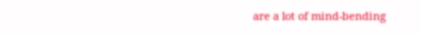are a lot of mind-bending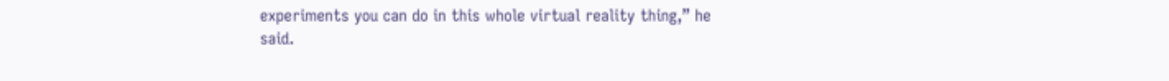experiments you can do in this whole virtual reality thing,” he said.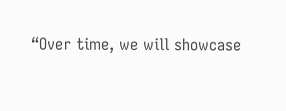“Over time, we will showcase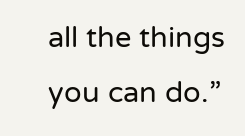all the things you can do.”